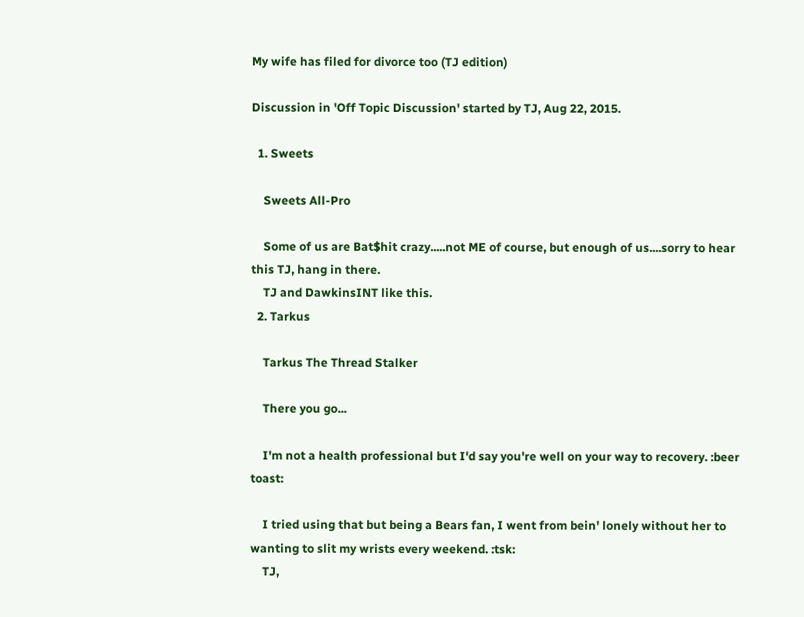My wife has filed for divorce too (TJ edition)

Discussion in 'Off Topic Discussion' started by TJ, Aug 22, 2015.

  1. Sweets

    Sweets All-Pro

    Some of us are Bat$hit crazy.....not ME of course, but enough of us....sorry to hear this TJ, hang in there.
    TJ and DawkinsINT like this.
  2. Tarkus

    Tarkus The Thread Stalker

    There you go...

    I'm not a health professional but I'd say you're well on your way to recovery. :beer toast:

    I tried using that but being a Bears fan, I went from bein' lonely without her to wanting to slit my wrists every weekend. :tsk:
    TJ,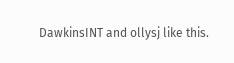DawkinsINT and ollysj like this.